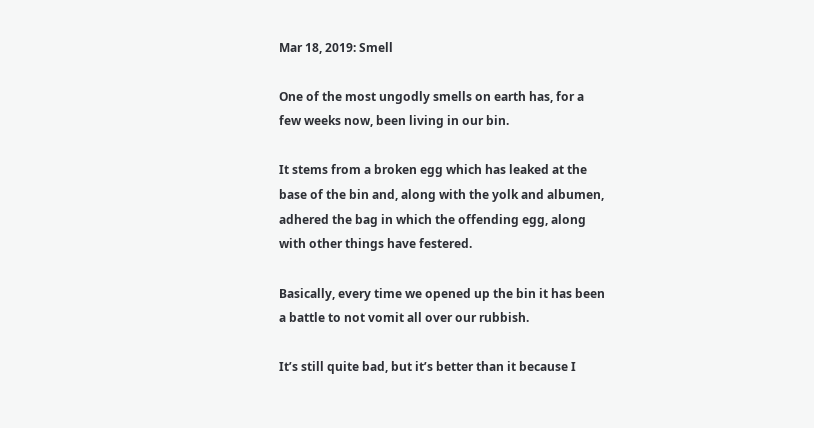Mar 18, 2019: Smell

One of the most ungodly smells on earth has, for a few weeks now, been living in our bin.

It stems from a broken egg which has leaked at the base of the bin and, along with the yolk and albumen, adhered the bag in which the offending egg, along with other things have festered.

Basically, every time we opened up the bin it has been a battle to not vomit all over our rubbish.

It’s still quite bad, but it’s better than it because I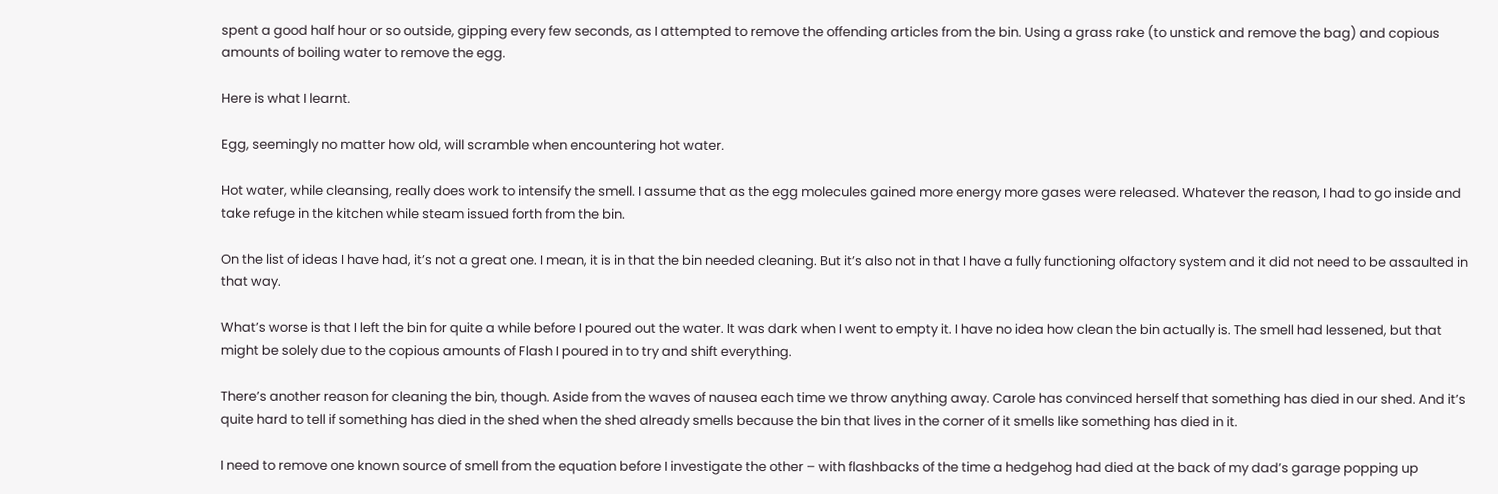spent a good half hour or so outside, gipping every few seconds, as I attempted to remove the offending articles from the bin. Using a grass rake (to unstick and remove the bag) and copious amounts of boiling water to remove the egg.

Here is what I learnt.

Egg, seemingly no matter how old, will scramble when encountering hot water.

Hot water, while cleansing, really does work to intensify the smell. I assume that as the egg molecules gained more energy more gases were released. Whatever the reason, I had to go inside and take refuge in the kitchen while steam issued forth from the bin.

On the list of ideas I have had, it’s not a great one. I mean, it is in that the bin needed cleaning. But it’s also not in that I have a fully functioning olfactory system and it did not need to be assaulted in that way.

What’s worse is that I left the bin for quite a while before I poured out the water. It was dark when I went to empty it. I have no idea how clean the bin actually is. The smell had lessened, but that might be solely due to the copious amounts of Flash I poured in to try and shift everything.

There’s another reason for cleaning the bin, though. Aside from the waves of nausea each time we throw anything away. Carole has convinced herself that something has died in our shed. And it’s quite hard to tell if something has died in the shed when the shed already smells because the bin that lives in the corner of it smells like something has died in it.

I need to remove one known source of smell from the equation before I investigate the other – with flashbacks of the time a hedgehog had died at the back of my dad’s garage popping up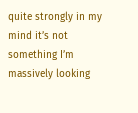quite strongly in my mind it’s not something I’m massively looking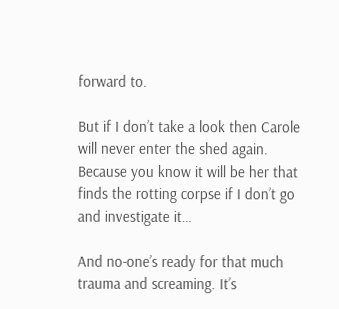forward to.

But if I don’t take a look then Carole will never enter the shed again. Because you know it will be her that finds the rotting corpse if I don’t go and investigate it…

And no-one’s ready for that much trauma and screaming. It’s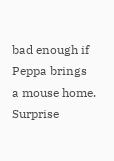bad enough if Peppa brings a mouse home. Surprise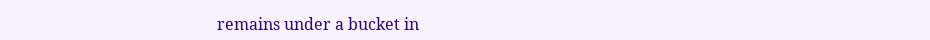remains under a bucket in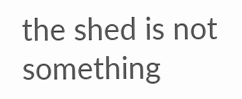the shed is not something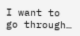I want to go through…